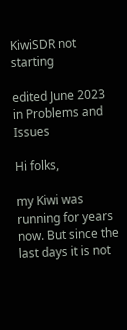KiwiSDR not starting

edited June 2023 in Problems and Issues

Hi folks,

my Kiwi was running for years now. But since the last days it is not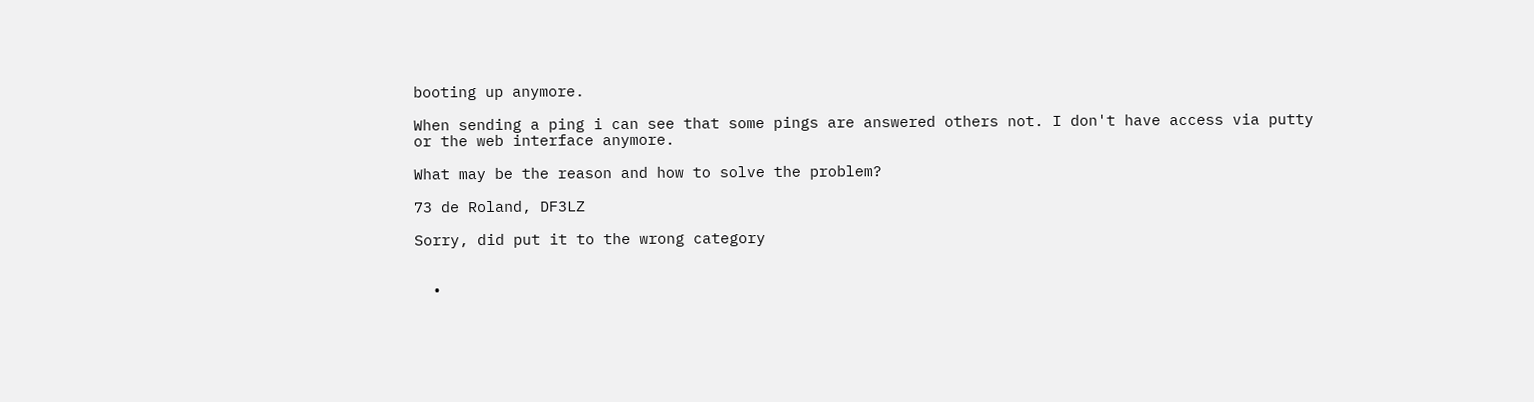booting up anymore.

When sending a ping i can see that some pings are answered others not. I don't have access via putty or the web interface anymore.

What may be the reason and how to solve the problem?

73 de Roland, DF3LZ

Sorry, did put it to the wrong category


  •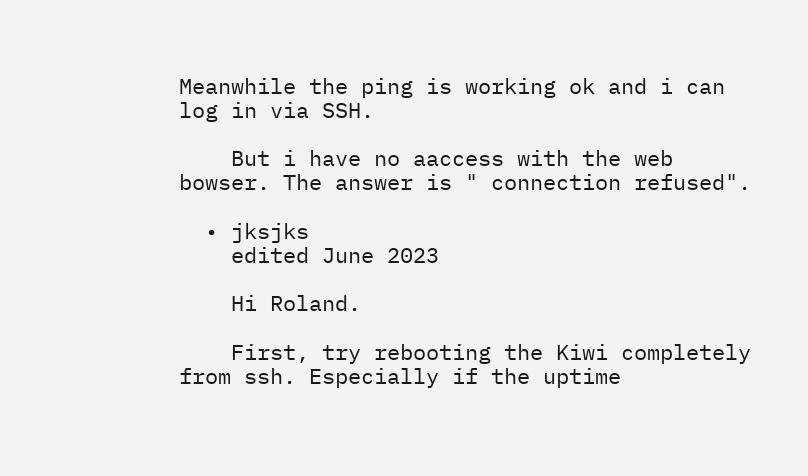Meanwhile the ping is working ok and i can log in via SSH.

    But i have no aaccess with the web bowser. The answer is " connection refused".

  • jksjks
    edited June 2023

    Hi Roland.

    First, try rebooting the Kiwi completely from ssh. Especially if the uptime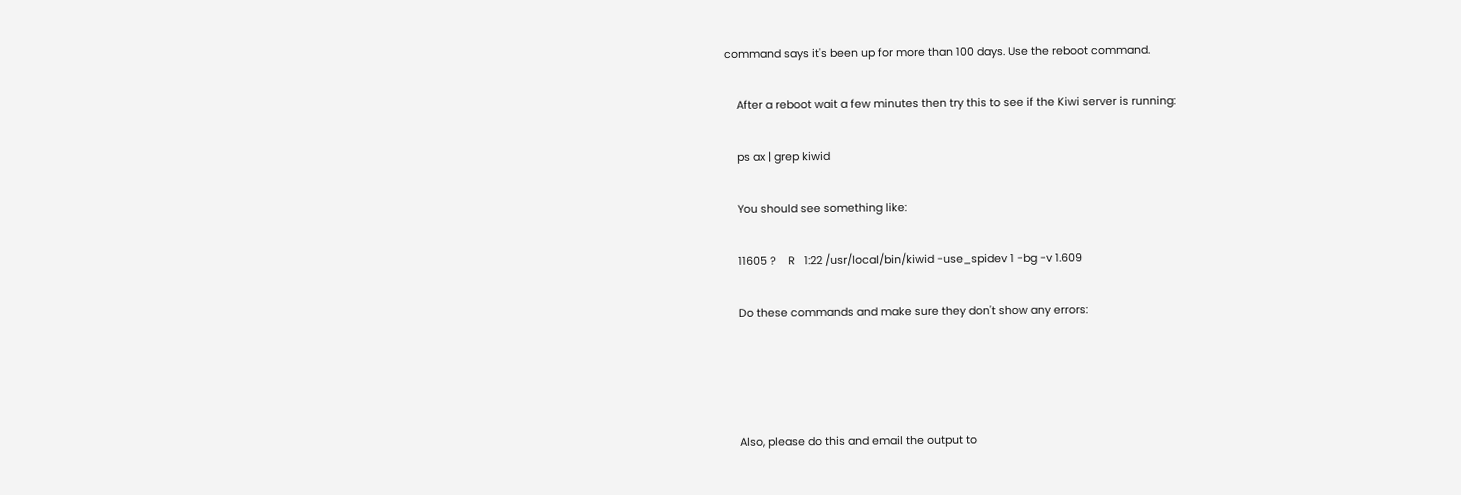command says it's been up for more than 100 days. Use the reboot command.

    After a reboot wait a few minutes then try this to see if the Kiwi server is running:

    ps ax | grep kiwid

    You should see something like:

    11605 ?    R   1:22 /usr/local/bin/kiwid -use_spidev 1 -bg -v 1.609

    Do these commands and make sure they don't show any errors:




    Also, please do this and email the output to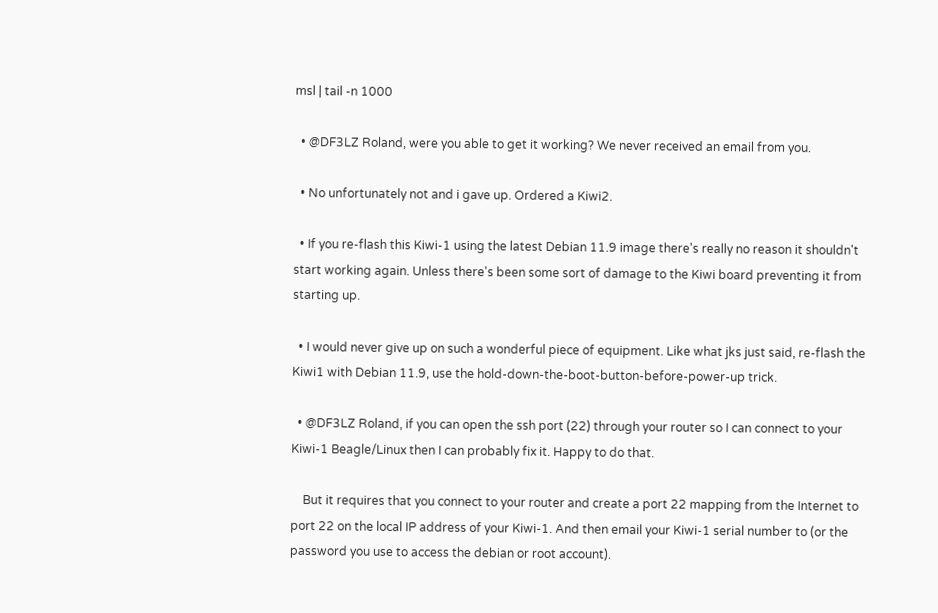msl | tail -n 1000

  • @DF3LZ Roland, were you able to get it working? We never received an email from you.

  • No unfortunately not and i gave up. Ordered a Kiwi2.

  • If you re-flash this Kiwi-1 using the latest Debian 11.9 image there's really no reason it shouldn't start working again. Unless there's been some sort of damage to the Kiwi board preventing it from starting up.

  • I would never give up on such a wonderful piece of equipment. Like what jks just said, re-flash the Kiwi1 with Debian 11.9, use the hold-down-the-boot-button-before-power-up trick.

  • @DF3LZ Roland, if you can open the ssh port (22) through your router so I can connect to your Kiwi-1 Beagle/Linux then I can probably fix it. Happy to do that.

    But it requires that you connect to your router and create a port 22 mapping from the Internet to port 22 on the local IP address of your Kiwi-1. And then email your Kiwi-1 serial number to (or the password you use to access the debian or root account).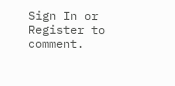Sign In or Register to comment.